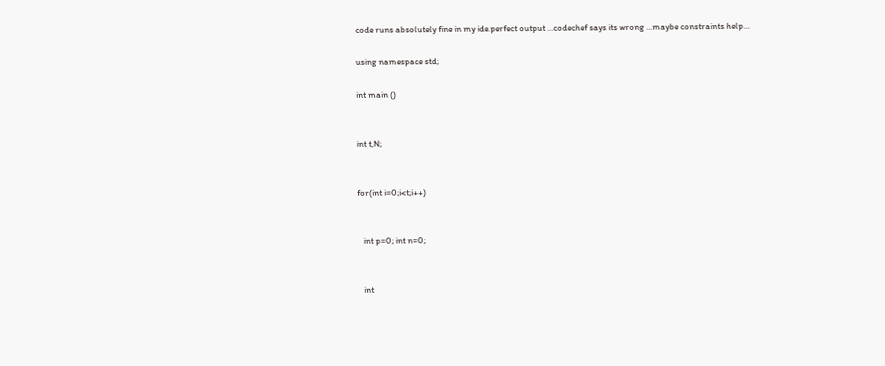code runs absolutely fine in my ide.perfect output …codechef says its wrong …maybe constraints help…

using namespace std;

int main ()


int t,N;


for(int i=0;i<t;i++)


   int p=0; int n=0;


   int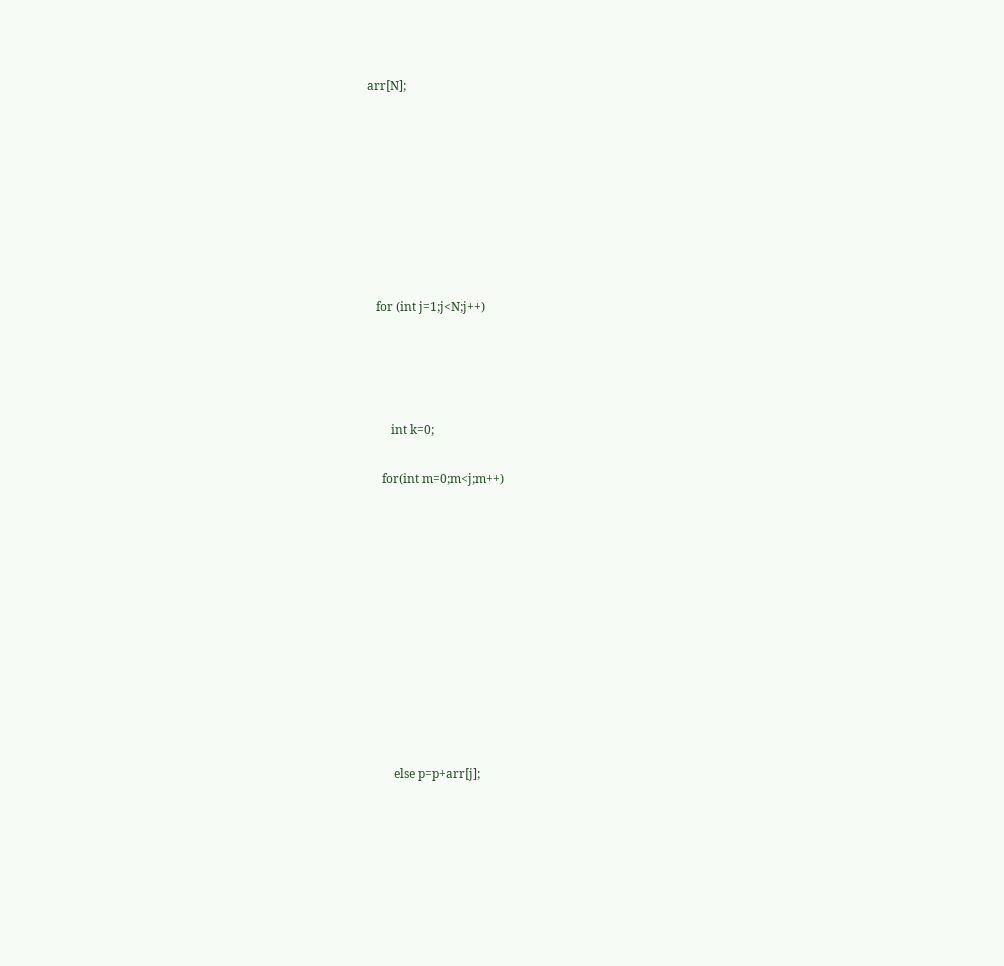arr[N];








   for (int j=1;j<N;j++)




        int k=0;

     for(int m=0;m<j;m++)











         else p=p+arr[j];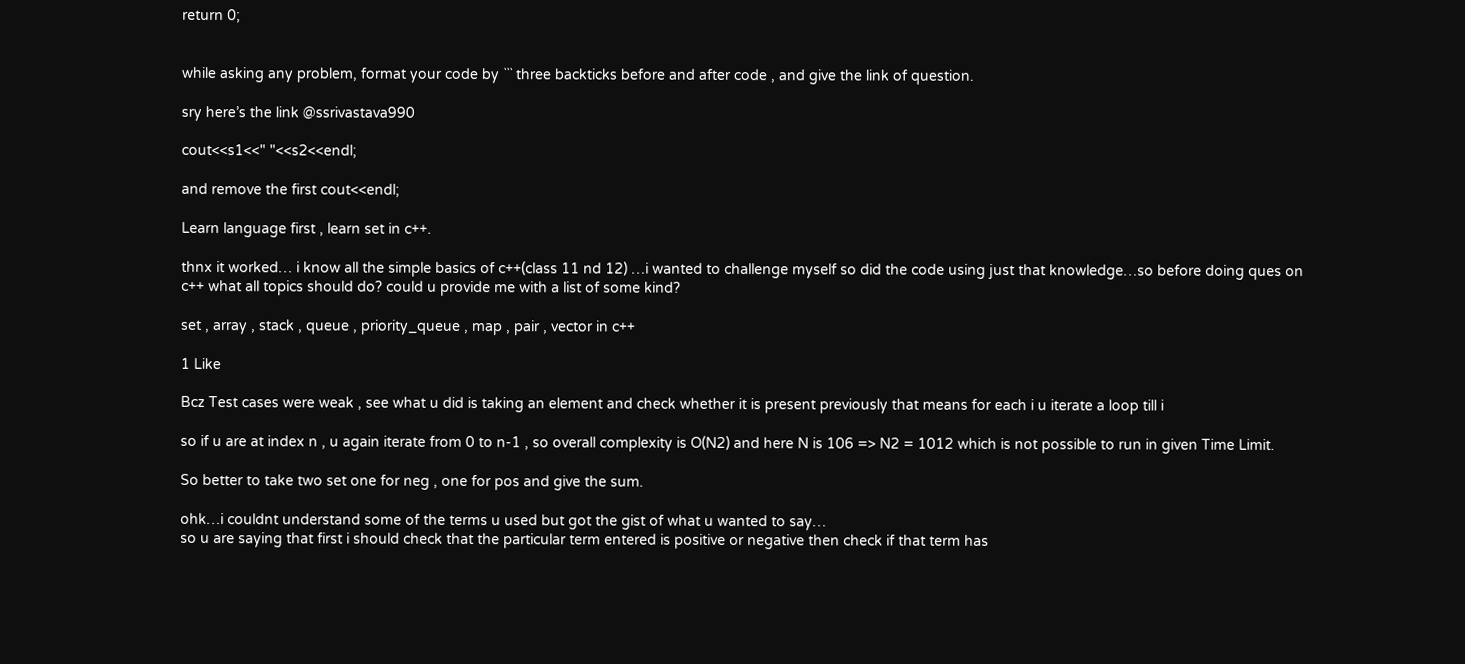return 0;


while asking any problem, format your code by ``` three backticks before and after code , and give the link of question.

sry here’s the link @ssrivastava990

cout<<s1<<" "<<s2<<endl;

and remove the first cout<<endl;

Learn language first , learn set in c++.

thnx it worked… i know all the simple basics of c++(class 11 nd 12) …i wanted to challenge myself so did the code using just that knowledge…so before doing ques on c++ what all topics should do? could u provide me with a list of some kind?

set , array , stack , queue , priority_queue , map , pair , vector in c++

1 Like

Bcz Test cases were weak , see what u did is taking an element and check whether it is present previously that means for each i u iterate a loop till i

so if u are at index n , u again iterate from 0 to n-1 , so overall complexity is O(N2) and here N is 106 => N2 = 1012 which is not possible to run in given Time Limit.

So better to take two set one for neg , one for pos and give the sum.

ohk…i couldnt understand some of the terms u used but got the gist of what u wanted to say…
so u are saying that first i should check that the particular term entered is positive or negative then check if that term has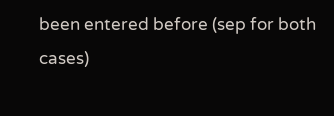been entered before (sep for both cases)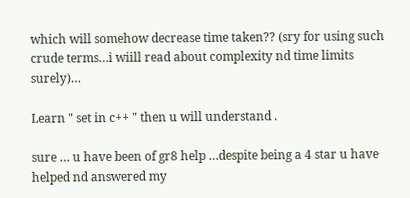which will somehow decrease time taken?? (sry for using such crude terms…i wiill read about complexity nd time limits surely)…

Learn " set in c++ " then u will understand .

sure … u have been of gr8 help …despite being a 4 star u have helped nd answered my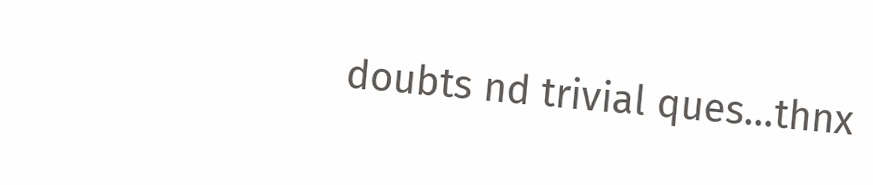doubts nd trivial ques…thnx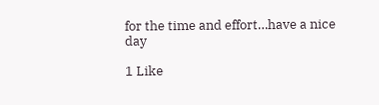for the time and effort…have a nice day

1 Like